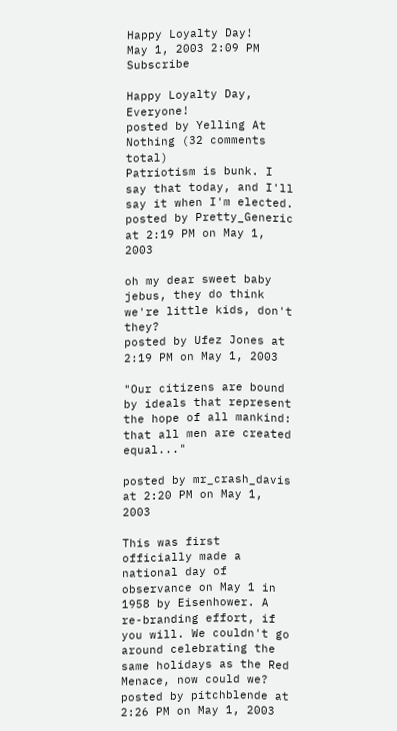Happy Loyalty Day!
May 1, 2003 2:09 PM   Subscribe

Happy Loyalty Day, Everyone!
posted by Yelling At Nothing (32 comments total)
Patriotism is bunk. I say that today, and I'll say it when I'm elected.
posted by Pretty_Generic at 2:19 PM on May 1, 2003

oh my dear sweet baby jebus, they do think we're little kids, don't they?
posted by Ufez Jones at 2:19 PM on May 1, 2003

"Our citizens are bound by ideals that represent the hope of all mankind: that all men are created equal..."

posted by mr_crash_davis at 2:20 PM on May 1, 2003

This was first officially made a national day of observance on May 1 in 1958 by Eisenhower. A re-branding effort, if you will. We couldn't go around celebrating the same holidays as the Red Menace, now could we?
posted by pitchblende at 2:26 PM on May 1, 2003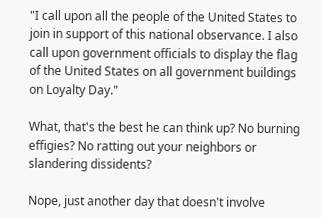"I call upon all the people of the United States to join in support of this national observance. I also call upon government officials to display the flag of the United States on all government buildings on Loyalty Day."

What, that's the best he can think up? No burning effigies? No ratting out your neighbors or slandering dissidents?

Nope, just another day that doesn't involve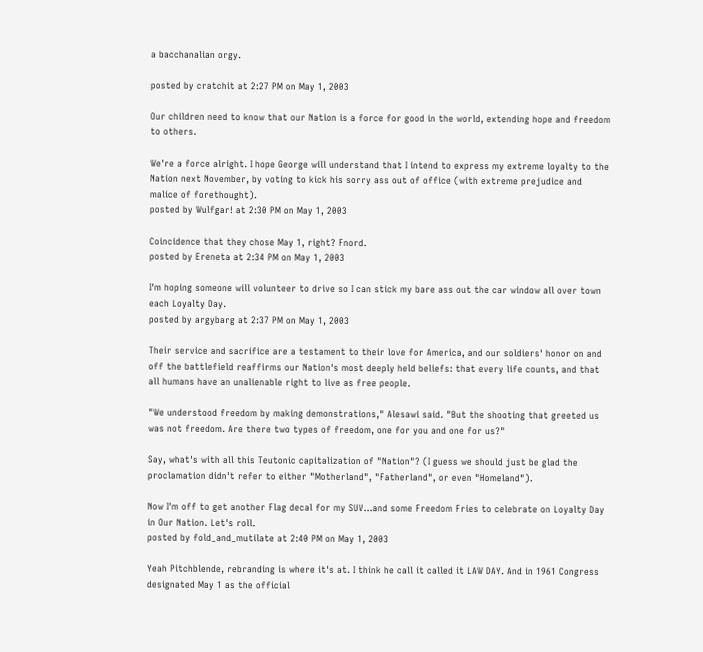a bacchanalian orgy.

posted by cratchit at 2:27 PM on May 1, 2003

Our children need to know that our Nation is a force for good in the world, extending hope and freedom to others.

We're a force alright. I hope George will understand that I intend to express my extreme loyalty to the Nation next November, by voting to kick his sorry ass out of office (with extreme prejudice and malice of forethought).
posted by Wulfgar! at 2:30 PM on May 1, 2003

Coincidence that they chose May 1, right? Fnord.
posted by Ereneta at 2:34 PM on May 1, 2003

I'm hoping someone will volunteer to drive so I can stick my bare ass out the car window all over town each Loyalty Day.
posted by argybarg at 2:37 PM on May 1, 2003

Their service and sacrifice are a testament to their love for America, and our soldiers' honor on and off the battlefield reaffirms our Nation's most deeply held beliefs: that every life counts, and that all humans have an unalienable right to live as free people.

"We understood freedom by making demonstrations," Alesawi said. "But the shooting that greeted us was not freedom. Are there two types of freedom, one for you and one for us?"

Say, what's with all this Teutonic capitalization of "Nation"? (I guess we should just be glad the proclamation didn't refer to either "Motherland", "Fatherland", or even "Homeland").

Now I'm off to get another Flag decal for my SUV...and some Freedom Fries to celebrate on Loyalty Day in Our Nation. Let's roll.
posted by fold_and_mutilate at 2:40 PM on May 1, 2003

Yeah Pitchblende, rebranding is where it's at. I think he call it called it LAW DAY. And in 1961 Congress designated May 1 as the official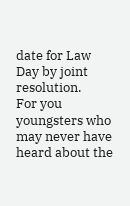date for Law Day by joint resolution.
For you youngsters who may never have heard about the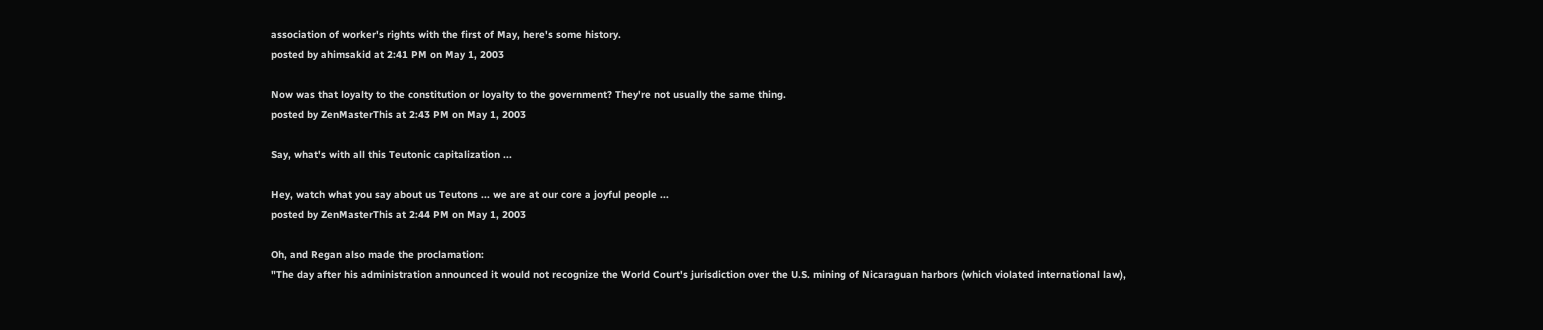association of worker's rights with the first of May, here's some history.
posted by ahimsakid at 2:41 PM on May 1, 2003

Now was that loyalty to the constitution or loyalty to the government? They're not usually the same thing.
posted by ZenMasterThis at 2:43 PM on May 1, 2003

Say, what's with all this Teutonic capitalization ...

Hey, watch what you say about us Teutons ... we are at our core a joyful people ...
posted by ZenMasterThis at 2:44 PM on May 1, 2003

Oh, and Regan also made the proclamation:
"The day after his administration announced it would not recognize the World Court's jurisdiction over the U.S. mining of Nicaraguan harbors (which violated international law),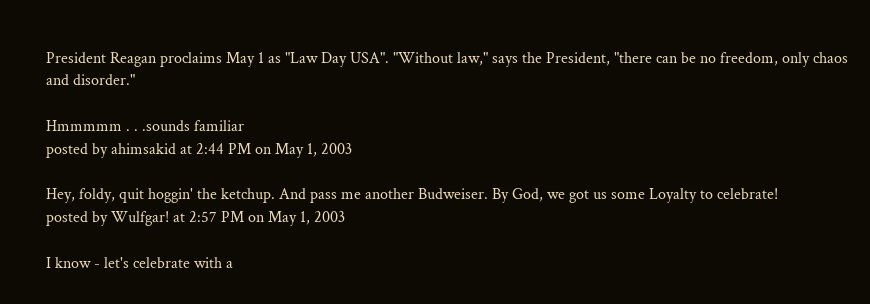President Reagan proclaims May 1 as "Law Day USA". "Without law," says the President, "there can be no freedom, only chaos and disorder."

Hmmmmm . . .sounds familiar
posted by ahimsakid at 2:44 PM on May 1, 2003

Hey, foldy, quit hoggin' the ketchup. And pass me another Budweiser. By God, we got us some Loyalty to celebrate!
posted by Wulfgar! at 2:57 PM on May 1, 2003

I know - let's celebrate with a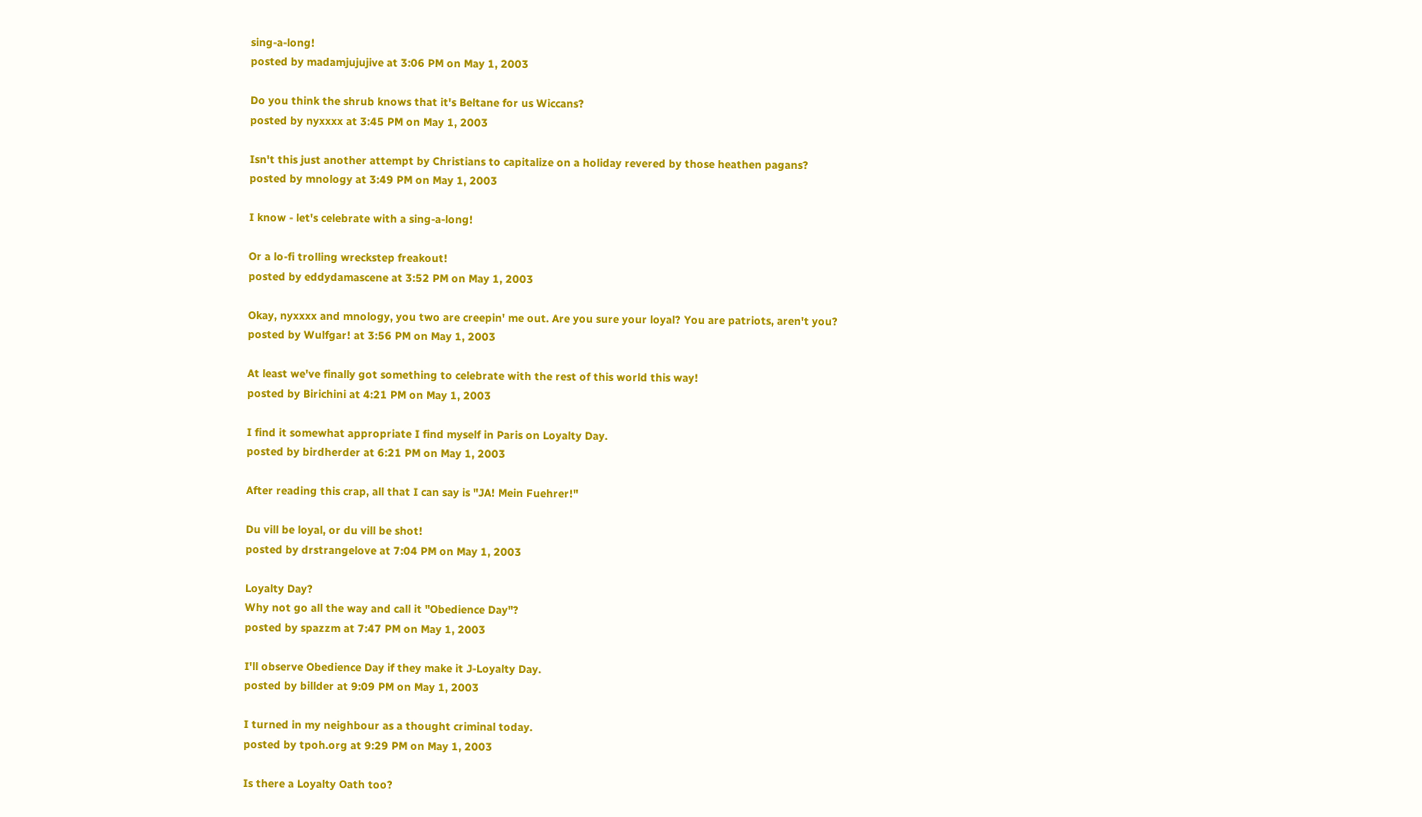sing-a-long!
posted by madamjujujive at 3:06 PM on May 1, 2003

Do you think the shrub knows that it's Beltane for us Wiccans?
posted by nyxxxx at 3:45 PM on May 1, 2003

Isn't this just another attempt by Christians to capitalize on a holiday revered by those heathen pagans?
posted by mnology at 3:49 PM on May 1, 2003

I know - let's celebrate with a sing-a-long!

Or a lo-fi trolling wreckstep freakout!
posted by eddydamascene at 3:52 PM on May 1, 2003

Okay, nyxxxx and mnology, you two are creepin' me out. Are you sure your loyal? You are patriots, aren't you?
posted by Wulfgar! at 3:56 PM on May 1, 2003

At least we've finally got something to celebrate with the rest of this world this way!
posted by Birichini at 4:21 PM on May 1, 2003

I find it somewhat appropriate I find myself in Paris on Loyalty Day.
posted by birdherder at 6:21 PM on May 1, 2003

After reading this crap, all that I can say is "JA! Mein Fuehrer!"

Du vill be loyal, or du vill be shot!
posted by drstrangelove at 7:04 PM on May 1, 2003

Loyalty Day?
Why not go all the way and call it "Obedience Day"?
posted by spazzm at 7:47 PM on May 1, 2003

I'll observe Obedience Day if they make it J-Loyalty Day.
posted by billder at 9:09 PM on May 1, 2003

I turned in my neighbour as a thought criminal today.
posted by tpoh.org at 9:29 PM on May 1, 2003

Is there a Loyalty Oath too?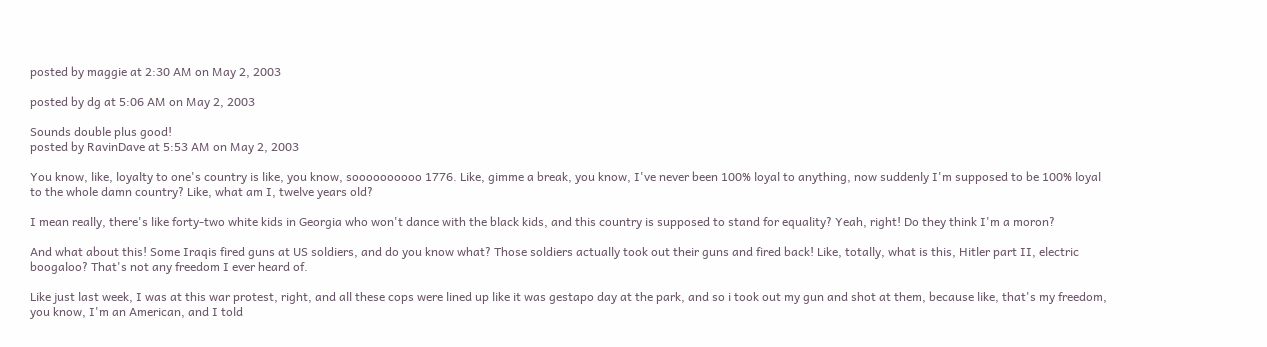posted by maggie at 2:30 AM on May 2, 2003

posted by dg at 5:06 AM on May 2, 2003

Sounds double plus good!
posted by RavinDave at 5:53 AM on May 2, 2003

You know, like, loyalty to one's country is like, you know, soooooooooo 1776. Like, gimme a break, you know, I've never been 100% loyal to anything, now suddenly I'm supposed to be 100% loyal to the whole damn country? Like, what am I, twelve years old?

I mean really, there's like forty-two white kids in Georgia who won't dance with the black kids, and this country is supposed to stand for equality? Yeah, right! Do they think I'm a moron?

And what about this! Some Iraqis fired guns at US soldiers, and do you know what? Those soldiers actually took out their guns and fired back! Like, totally, what is this, Hitler part II, electric boogaloo? That's not any freedom I ever heard of.

Like just last week, I was at this war protest, right, and all these cops were lined up like it was gestapo day at the park, and so i took out my gun and shot at them, because like, that's my freedom, you know, I'm an American, and I told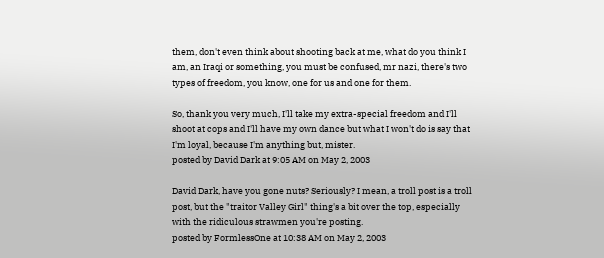them, don't even think about shooting back at me, what do you think I am, an Iraqi or something, you must be confused, mr nazi, there's two types of freedom, you know, one for us and one for them.

So, thank you very much, I'll take my extra-special freedom and I'll shoot at cops and I'll have my own dance but what I won't do is say that I'm loyal, because I'm anything but, mister.
posted by David Dark at 9:05 AM on May 2, 2003

David Dark, have you gone nuts? Seriously? I mean, a troll post is a troll post, but the "traitor Valley Girl" thing's a bit over the top, especially with the ridiculous strawmen you're posting.
posted by FormlessOne at 10:38 AM on May 2, 2003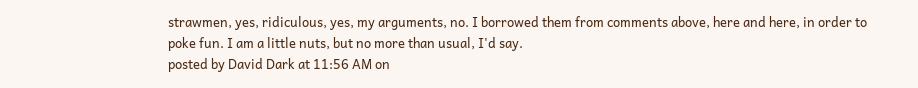strawmen, yes, ridiculous, yes, my arguments, no. I borrowed them from comments above, here and here, in order to poke fun. I am a little nuts, but no more than usual, I'd say.
posted by David Dark at 11:56 AM on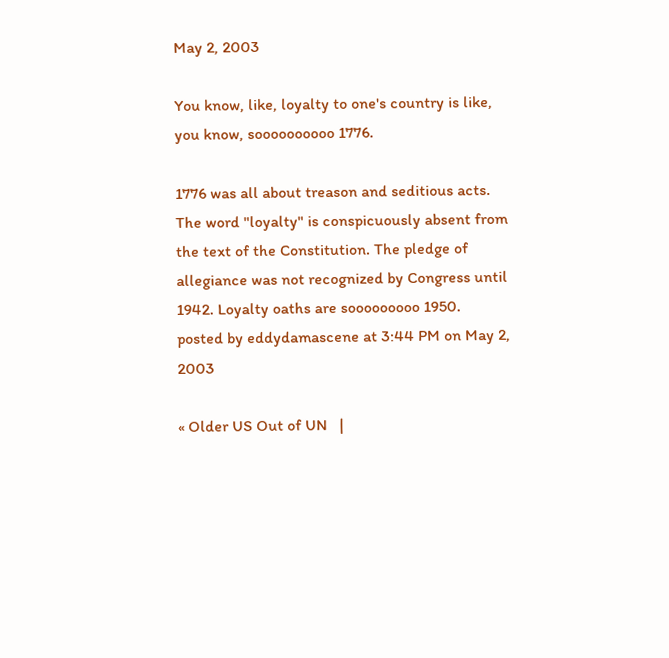May 2, 2003

You know, like, loyalty to one's country is like, you know, soooooooooo 1776.

1776 was all about treason and seditious acts. The word "loyalty" is conspicuously absent from the text of the Constitution. The pledge of allegiance was not recognized by Congress until 1942. Loyalty oaths are sooooooooo 1950.
posted by eddydamascene at 3:44 PM on May 2, 2003

« Older US Out of UN   |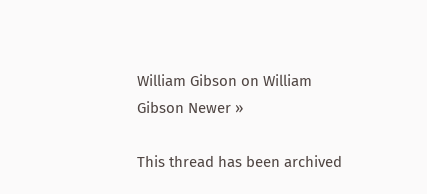William Gibson on William Gibson Newer »

This thread has been archived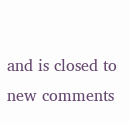and is closed to new comments